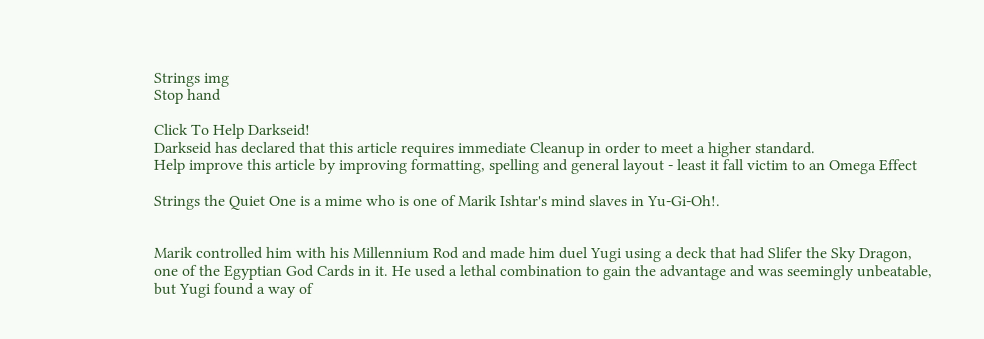Strings img
Stop hand

Click To Help Darkseid!
Darkseid has declared that this article requires immediate Cleanup in order to meet a higher standard.
Help improve this article by improving formatting, spelling and general layout - least it fall victim to an Omega Effect

Strings the Quiet One is a mime who is one of Marik Ishtar's mind slaves in Yu-Gi-Oh!.


Marik controlled him with his Millennium Rod and made him duel Yugi using a deck that had Slifer the Sky Dragon, one of the Egyptian God Cards in it. He used a lethal combination to gain the advantage and was seemingly unbeatable, but Yugi found a way of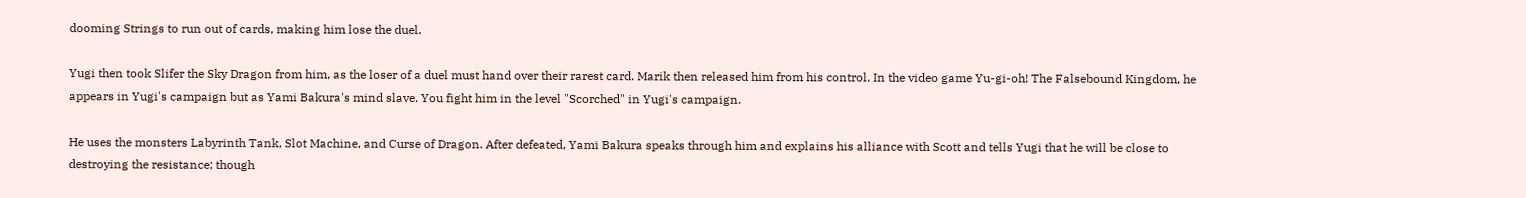dooming Strings to run out of cards, making him lose the duel.

Yugi then took Slifer the Sky Dragon from him, as the loser of a duel must hand over their rarest card. Marik then released him from his control. In the video game Yu-gi-oh! The Falsebound Kingdom, he appears in Yugi's campaign but as Yami Bakura's mind slave. You fight him in the level "Scorched" in Yugi's campaign.

He uses the monsters Labyrinth Tank, Slot Machine, and Curse of Dragon. After defeated, Yami Bakura speaks through him and explains his alliance with Scott and tells Yugi that he will be close to destroying the resistance; though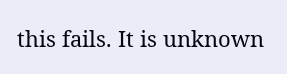this fails. It is unknown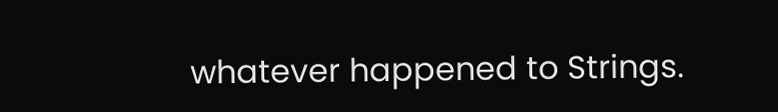whatever happened to Strings.